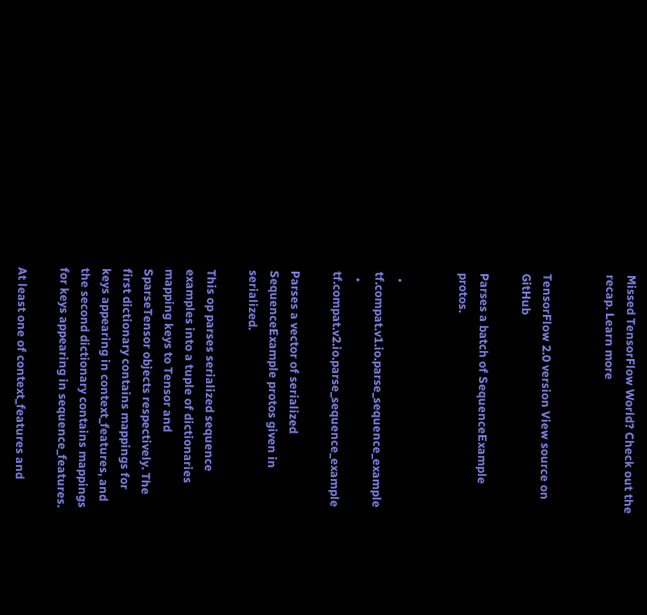Missed TensorFlow World? Check out the recap. Learn more


TensorFlow 2.0 version View source on GitHub

Parses a batch of SequenceExample protos.


  • tf.compat.v1.io.parse_sequence_example
  • tf.compat.v2.io.parse_sequence_example

Parses a vector of serialized SequenceExample protos given in serialized.

This op parses serialized sequence examples into a tuple of dictionaries mapping keys to Tensor and SparseTensor objects respectively. The first dictionary contains mappings for keys appearing in context_features, and the second dictionary contains mappings for keys appearing in sequence_features.

At least one of context_features and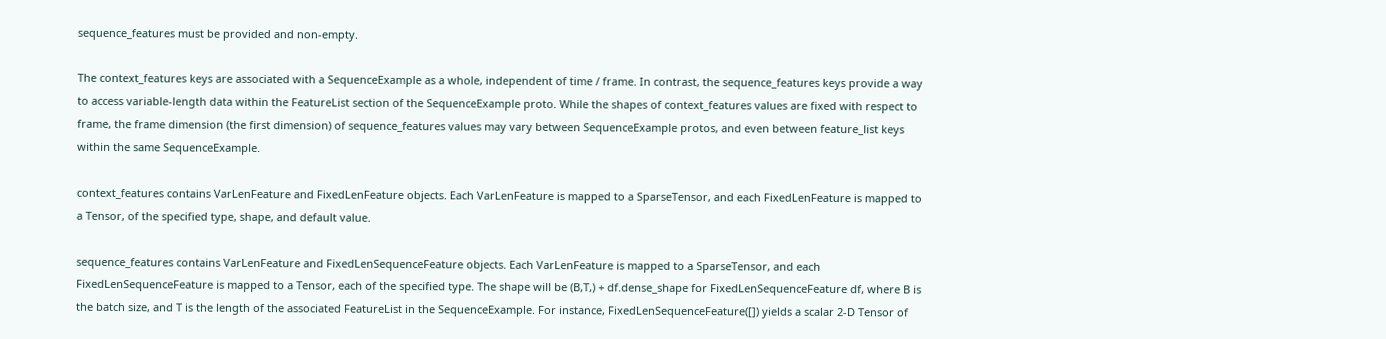sequence_features must be provided and non-empty.

The context_features keys are associated with a SequenceExample as a whole, independent of time / frame. In contrast, the sequence_features keys provide a way to access variable-length data within the FeatureList section of the SequenceExample proto. While the shapes of context_features values are fixed with respect to frame, the frame dimension (the first dimension) of sequence_features values may vary between SequenceExample protos, and even between feature_list keys within the same SequenceExample.

context_features contains VarLenFeature and FixedLenFeature objects. Each VarLenFeature is mapped to a SparseTensor, and each FixedLenFeature is mapped to a Tensor, of the specified type, shape, and default value.

sequence_features contains VarLenFeature and FixedLenSequenceFeature objects. Each VarLenFeature is mapped to a SparseTensor, and each FixedLenSequenceFeature is mapped to a Tensor, each of the specified type. The shape will be (B,T,) + df.dense_shape for FixedLenSequenceFeature df, where B is the batch size, and T is the length of the associated FeatureList in the SequenceExample. For instance, FixedLenSequenceFeature([]) yields a scalar 2-D Tensor of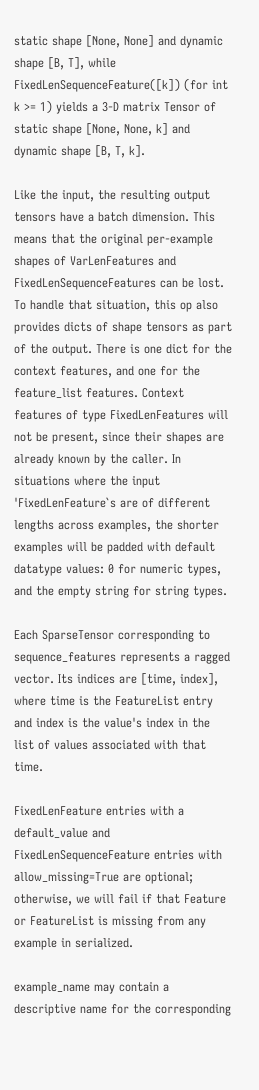static shape [None, None] and dynamic shape [B, T], while FixedLenSequenceFeature([k]) (for int k >= 1) yields a 3-D matrix Tensor of static shape [None, None, k] and dynamic shape [B, T, k].

Like the input, the resulting output tensors have a batch dimension. This means that the original per-example shapes of VarLenFeatures and FixedLenSequenceFeatures can be lost. To handle that situation, this op also provides dicts of shape tensors as part of the output. There is one dict for the context features, and one for the feature_list features. Context features of type FixedLenFeatures will not be present, since their shapes are already known by the caller. In situations where the input 'FixedLenFeature`s are of different lengths across examples, the shorter examples will be padded with default datatype values: 0 for numeric types, and the empty string for string types.

Each SparseTensor corresponding to sequence_features represents a ragged vector. Its indices are [time, index], where time is the FeatureList entry and index is the value's index in the list of values associated with that time.

FixedLenFeature entries with a default_value and FixedLenSequenceFeature entries with allow_missing=True are optional; otherwise, we will fail if that Feature or FeatureList is missing from any example in serialized.

example_name may contain a descriptive name for the corresponding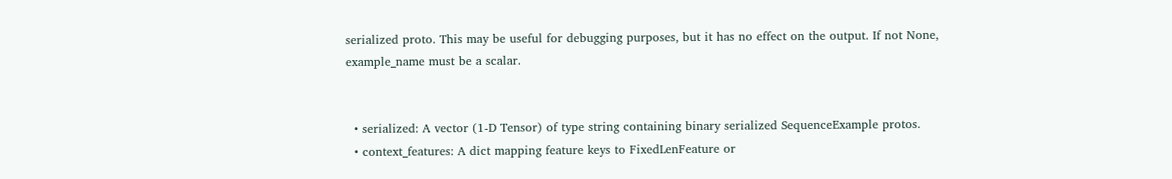serialized proto. This may be useful for debugging purposes, but it has no effect on the output. If not None, example_name must be a scalar.


  • serialized: A vector (1-D Tensor) of type string containing binary serialized SequenceExample protos.
  • context_features: A dict mapping feature keys to FixedLenFeature or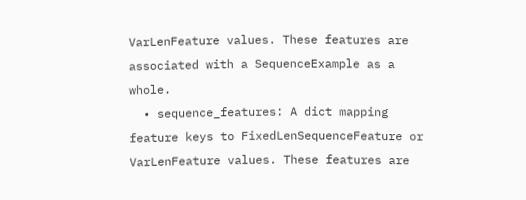VarLenFeature values. These features are associated with a SequenceExample as a whole.
  • sequence_features: A dict mapping feature keys to FixedLenSequenceFeature or VarLenFeature values. These features are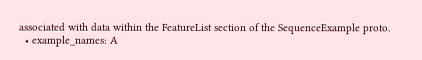associated with data within the FeatureList section of the SequenceExample proto.
  • example_names: A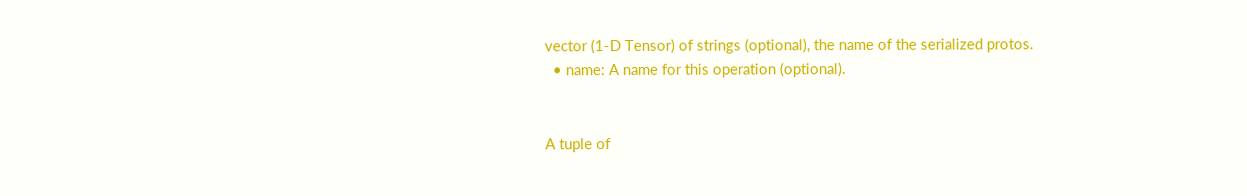vector (1-D Tensor) of strings (optional), the name of the serialized protos.
  • name: A name for this operation (optional).


A tuple of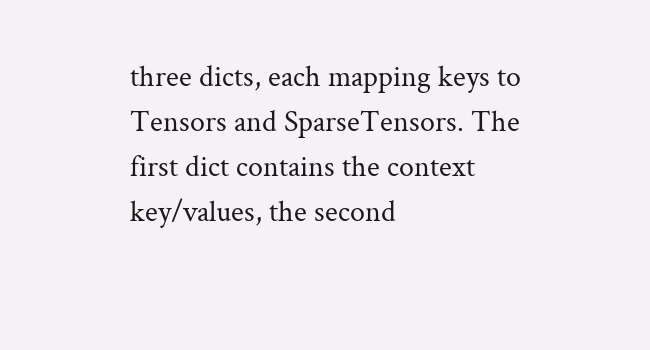three dicts, each mapping keys to Tensors and SparseTensors. The first dict contains the context key/values, the second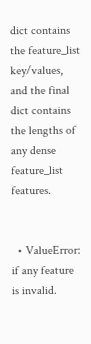dict contains the feature_list key/values, and the final dict contains the lengths of any dense feature_list features.


  • ValueError: if any feature is invalid.